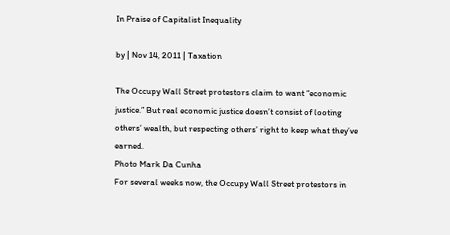In Praise of Capitalist Inequality

by | Nov 14, 2011 | Taxation

The Occupy Wall Street protestors claim to want “economic justice.” But real economic justice doesn’t consist of looting others’ wealth, but respecting others’ right to keep what they’ve earned.
Photo Mark Da Cunha
For several weeks now, the Occupy Wall Street protestors in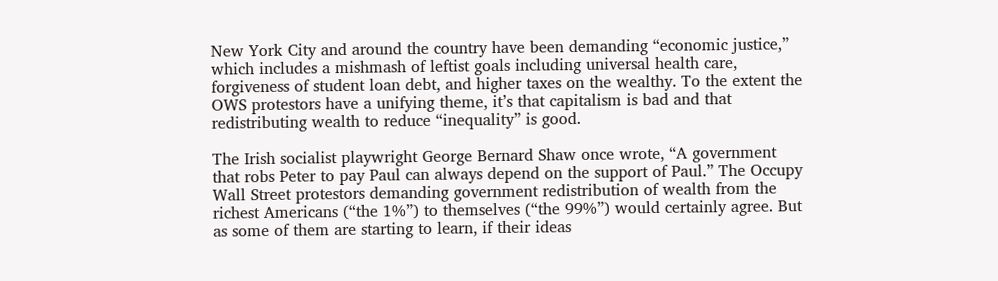New York City and around the country have been demanding “economic justice,” which includes a mishmash of leftist goals including universal health care, forgiveness of student loan debt, and higher taxes on the wealthy. To the extent the OWS protestors have a unifying theme, it’s that capitalism is bad and that redistributing wealth to reduce “inequality” is good.

The Irish socialist playwright George Bernard Shaw once wrote, “A government that robs Peter to pay Paul can always depend on the support of Paul.” The Occupy Wall Street protestors demanding government redistribution of wealth from the richest Americans (“the 1%”) to themselves (“the 99%”) would certainly agree. But as some of them are starting to learn, if their ideas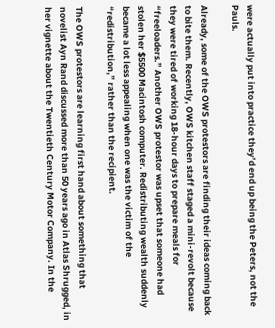were actually put into practice they’d end up being the Peters, not the Pauls.

Already, some of the OWS protestors are finding their ideas coming back to bite them. Recently, OWS kitchen staff staged a mini-revolt because they were tired of working 18-hour days to prepare meals for “freeloaders.” Another OWS protestor was upset that someone had stolen her $5500 Macintosh computer. Redistributing wealth suddenly became a lot less appealing when one was the victim of the “redistribution,” rather than the recipient.

The OWS protestors are learning first hand about something that novelist Ayn Rand discussed more than 50 years ago in Atlas Shrugged, in her vignette about the Twentieth Century Motor Company. In the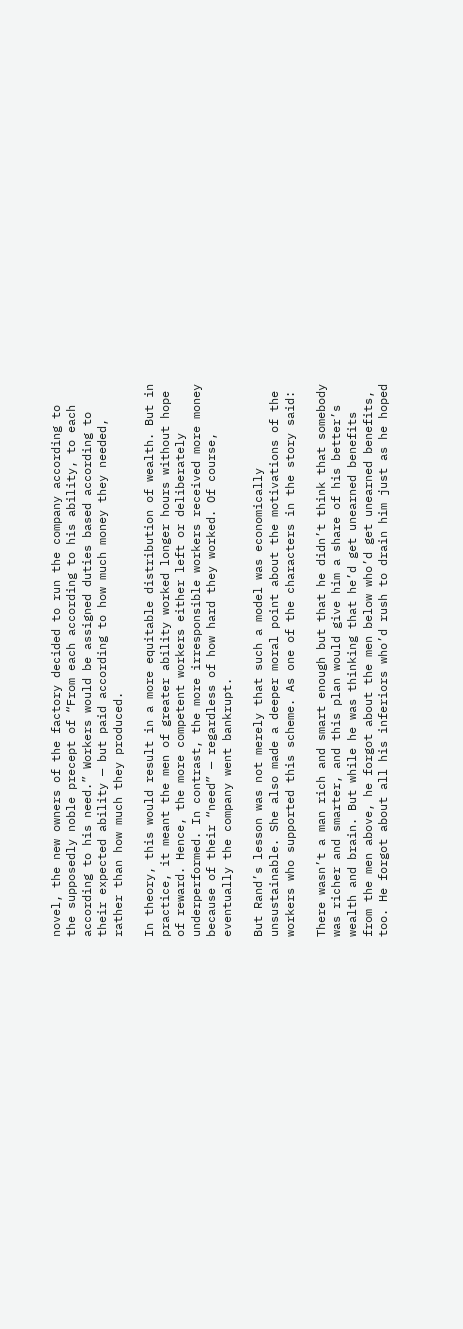novel, the new owners of the factory decided to run the company according to the supposedly noble precept of “From each according to his ability, to each according to his need.” Workers would be assigned duties based according to their expected ability — but paid according to how much money they needed, rather than how much they produced.

In theory, this would result in a more equitable distribution of wealth. But in practice, it meant the men of greater ability worked longer hours without hope of reward. Hence, the more competent workers either left or deliberately underperformed. In contrast, the more irresponsible workers received more money because of their “need” — regardless of how hard they worked. Of course, eventually the company went bankrupt.

But Rand’s lesson was not merely that such a model was economically unsustainable. She also made a deeper moral point about the motivations of the workers who supported this scheme. As one of the characters in the story said:

There wasn’t a man rich and smart enough but that he didn’t think that somebody was richer and smarter, and this plan would give him a share of his better’s wealth and brain. But while he was thinking that he’d get unearned benefits from the men above, he forgot about the men below who’d get unearned benefits, too. He forgot about all his inferiors who’d rush to drain him just as he hoped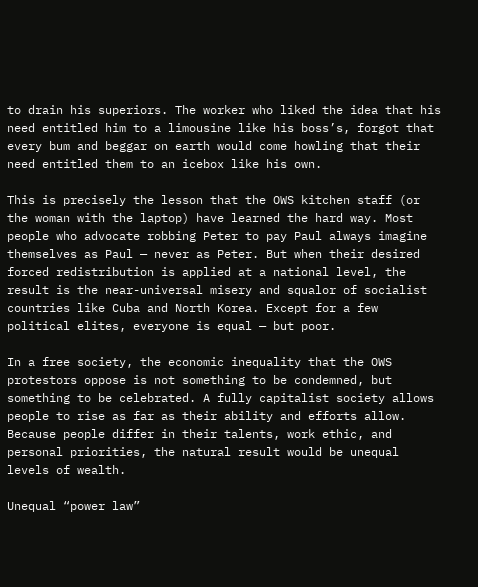to drain his superiors. The worker who liked the idea that his need entitled him to a limousine like his boss’s, forgot that every bum and beggar on earth would come howling that their need entitled them to an icebox like his own.

This is precisely the lesson that the OWS kitchen staff (or the woman with the laptop) have learned the hard way. Most people who advocate robbing Peter to pay Paul always imagine themselves as Paul — never as Peter. But when their desired forced redistribution is applied at a national level, the result is the near-universal misery and squalor of socialist countries like Cuba and North Korea. Except for a few political elites, everyone is equal — but poor.

In a free society, the economic inequality that the OWS protestors oppose is not something to be condemned, but something to be celebrated. A fully capitalist society allows people to rise as far as their ability and efforts allow. Because people differ in their talents, work ethic, and personal priorities, the natural result would be unequal levels of wealth.

Unequal “power law”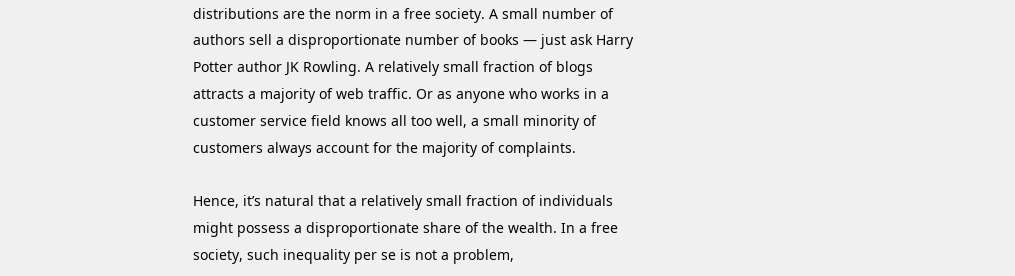distributions are the norm in a free society. A small number of authors sell a disproportionate number of books — just ask Harry Potter author JK Rowling. A relatively small fraction of blogs attracts a majority of web traffic. Or as anyone who works in a customer service field knows all too well, a small minority of customers always account for the majority of complaints.

Hence, it’s natural that a relatively small fraction of individuals might possess a disproportionate share of the wealth. In a free society, such inequality per se is not a problem,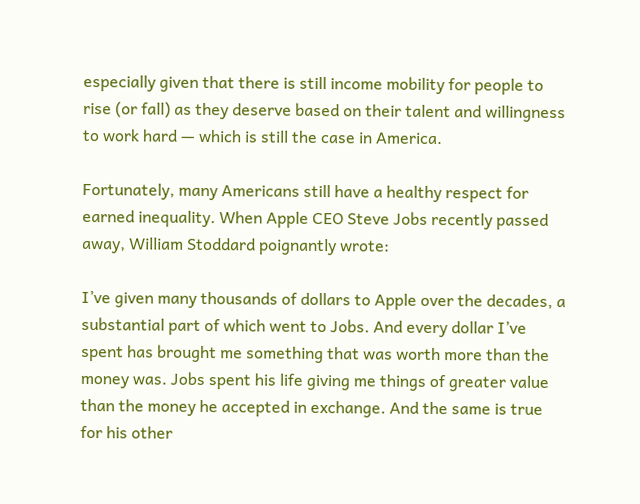especially given that there is still income mobility for people to rise (or fall) as they deserve based on their talent and willingness to work hard — which is still the case in America.

Fortunately, many Americans still have a healthy respect for earned inequality. When Apple CEO Steve Jobs recently passed away, William Stoddard poignantly wrote:

I’ve given many thousands of dollars to Apple over the decades, a substantial part of which went to Jobs. And every dollar I’ve spent has brought me something that was worth more than the money was. Jobs spent his life giving me things of greater value than the money he accepted in exchange. And the same is true for his other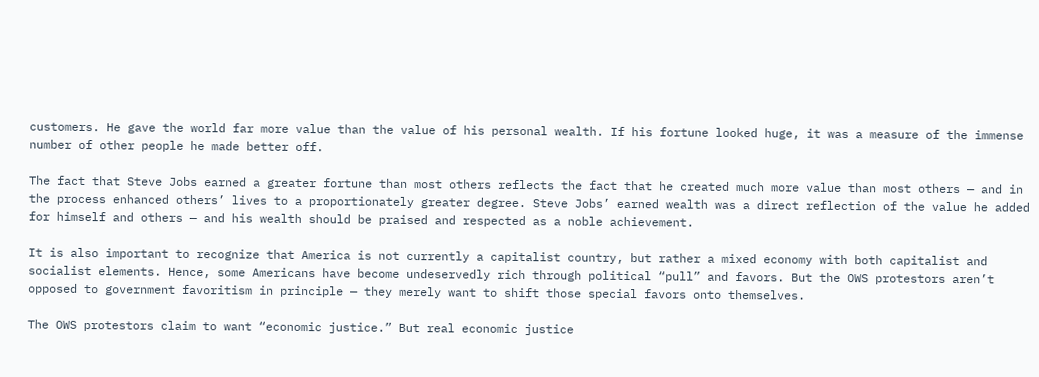customers. He gave the world far more value than the value of his personal wealth. If his fortune looked huge, it was a measure of the immense number of other people he made better off.

The fact that Steve Jobs earned a greater fortune than most others reflects the fact that he created much more value than most others — and in the process enhanced others’ lives to a proportionately greater degree. Steve Jobs’ earned wealth was a direct reflection of the value he added for himself and others — and his wealth should be praised and respected as a noble achievement.

It is also important to recognize that America is not currently a capitalist country, but rather a mixed economy with both capitalist and socialist elements. Hence, some Americans have become undeservedly rich through political “pull” and favors. But the OWS protestors aren’t opposed to government favoritism in principle — they merely want to shift those special favors onto themselves.

The OWS protestors claim to want “economic justice.” But real economic justice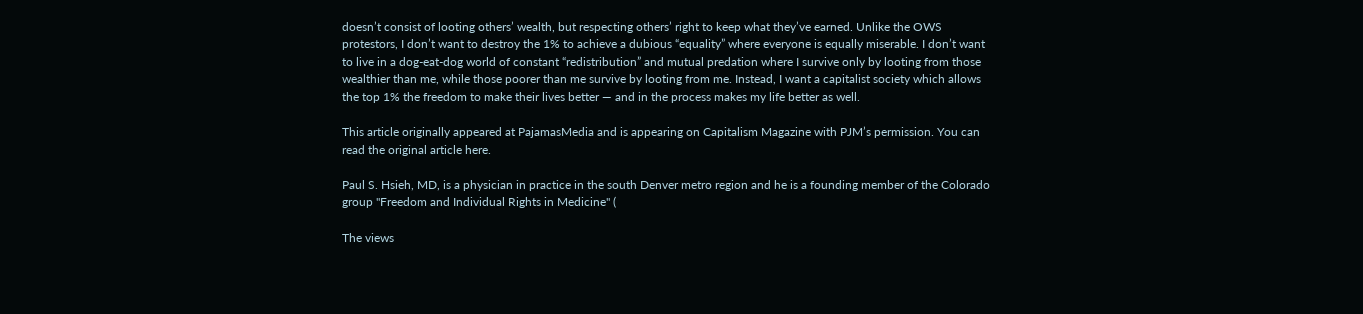doesn’t consist of looting others’ wealth, but respecting others’ right to keep what they’ve earned. Unlike the OWS protestors, I don’t want to destroy the 1% to achieve a dubious “equality” where everyone is equally miserable. I don’t want to live in a dog-eat-dog world of constant “redistribution” and mutual predation where I survive only by looting from those wealthier than me, while those poorer than me survive by looting from me. Instead, I want a capitalist society which allows the top 1% the freedom to make their lives better — and in the process makes my life better as well.

This article originally appeared at PajamasMedia and is appearing on Capitalism Magazine with PJM’s permission. You can read the original article here.

Paul S. Hsieh, MD, is a physician in practice in the south Denver metro region and he is a founding member of the Colorado group "Freedom and Individual Rights in Medicine" (

The views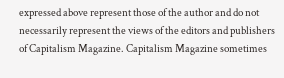expressed above represent those of the author and do not necessarily represent the views of the editors and publishers of Capitalism Magazine. Capitalism Magazine sometimes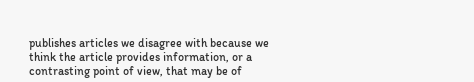publishes articles we disagree with because we think the article provides information, or a contrasting point of view, that may be of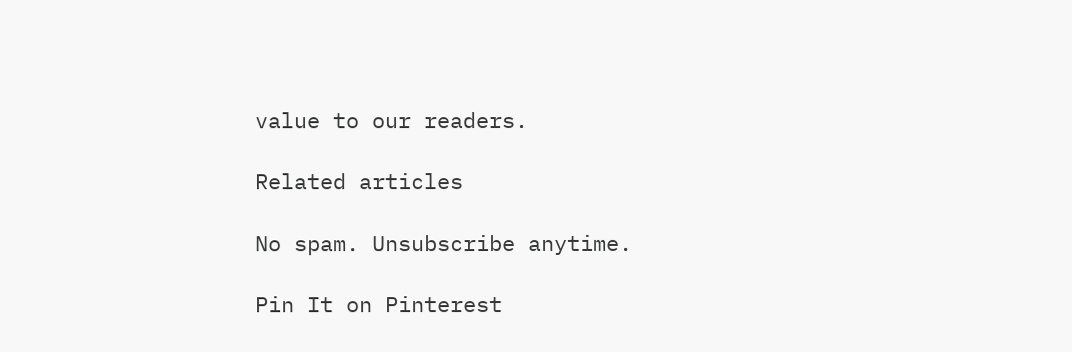value to our readers.

Related articles

No spam. Unsubscribe anytime.

Pin It on Pinterest